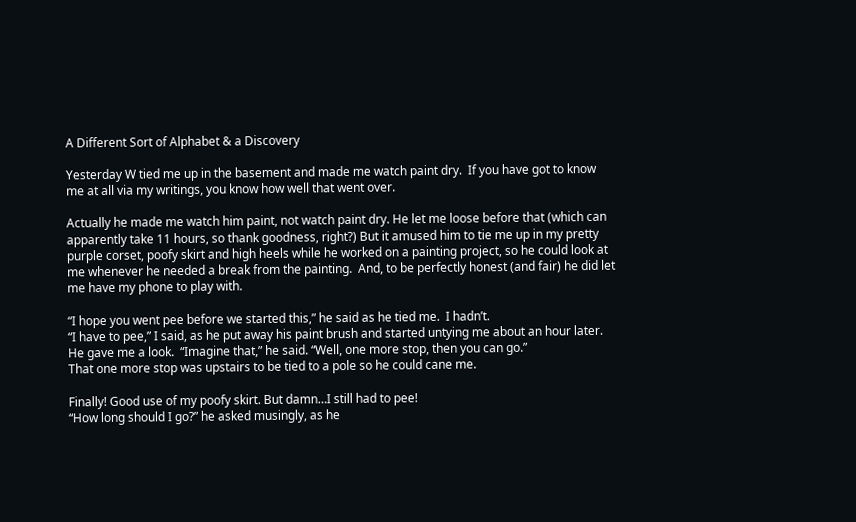A Different Sort of Alphabet & a Discovery

Yesterday W tied me up in the basement and made me watch paint dry.  If you have got to know me at all via my writings, you know how well that went over.

Actually he made me watch him paint, not watch paint dry. He let me loose before that (which can apparently take 11 hours, so thank goodness, right?) But it amused him to tie me up in my pretty purple corset, poofy skirt and high heels while he worked on a painting project, so he could look at me whenever he needed a break from the painting.  And, to be perfectly honest (and fair) he did let me have my phone to play with.

“I hope you went pee before we started this,” he said as he tied me.  I hadn’t.
“I have to pee,” I said, as he put away his paint brush and started untying me about an hour later.
He gave me a look.  “Imagine that,” he said. “Well, one more stop, then you can go.”
That one more stop was upstairs to be tied to a pole so he could cane me.

Finally! Good use of my poofy skirt. But damn…I still had to pee!
“How long should I go?” he asked musingly, as he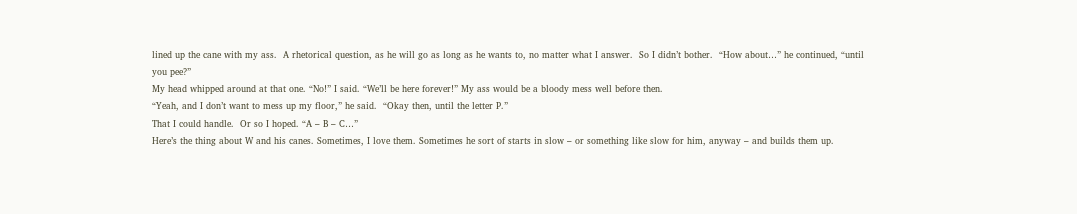lined up the cane with my ass.  A rhetorical question, as he will go as long as he wants to, no matter what I answer.  So I didn’t bother.  “How about…” he continued, “until you pee?”
My head whipped around at that one. “No!” I said. “We’ll be here forever!” My ass would be a bloody mess well before then.
“Yeah, and I don’t want to mess up my floor,” he said.  “Okay then, until the letter P.”
That I could handle.  Or so I hoped. “A – B – C…”
Here’s the thing about W and his canes. Sometimes, I love them. Sometimes he sort of starts in slow – or something like slow for him, anyway – and builds them up.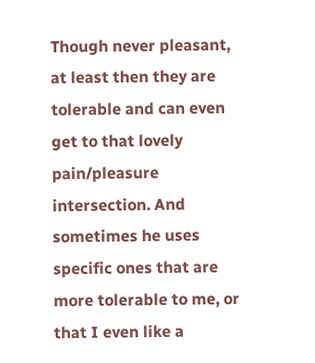Though never pleasant, at least then they are tolerable and can even get to that lovely pain/pleasure intersection. And sometimes he uses specific ones that are more tolerable to me, or that I even like a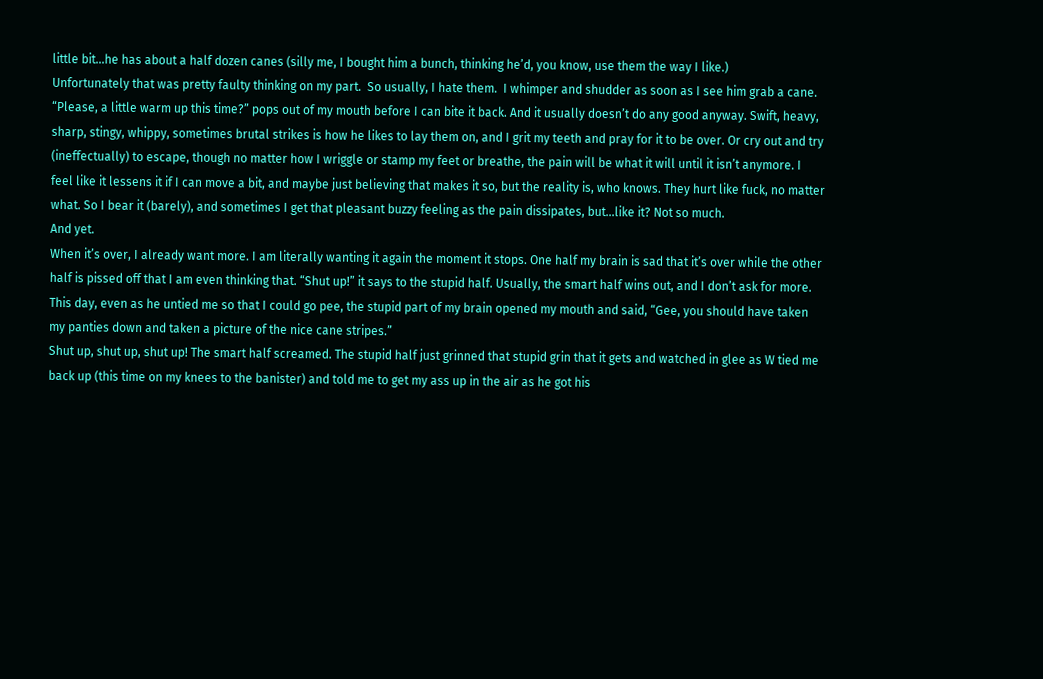little bit…he has about a half dozen canes (silly me, I bought him a bunch, thinking he’d, you know, use them the way I like.)
Unfortunately that was pretty faulty thinking on my part.  So usually, I hate them.  I whimper and shudder as soon as I see him grab a cane.  “Please, a little warm up this time?” pops out of my mouth before I can bite it back. And it usually doesn’t do any good anyway. Swift, heavy, sharp, stingy, whippy, sometimes brutal strikes is how he likes to lay them on, and I grit my teeth and pray for it to be over. Or cry out and try (ineffectually) to escape, though no matter how I wriggle or stamp my feet or breathe, the pain will be what it will until it isn’t anymore. I feel like it lessens it if I can move a bit, and maybe just believing that makes it so, but the reality is, who knows. They hurt like fuck, no matter what. So I bear it (barely), and sometimes I get that pleasant buzzy feeling as the pain dissipates, but…like it? Not so much.
And yet.
When it’s over, I already want more. I am literally wanting it again the moment it stops. One half my brain is sad that it’s over while the other half is pissed off that I am even thinking that. “Shut up!” it says to the stupid half. Usually, the smart half wins out, and I don’t ask for more.
This day, even as he untied me so that I could go pee, the stupid part of my brain opened my mouth and said, “Gee, you should have taken my panties down and taken a picture of the nice cane stripes.”
Shut up, shut up, shut up! The smart half screamed. The stupid half just grinned that stupid grin that it gets and watched in glee as W tied me back up (this time on my knees to the banister) and told me to get my ass up in the air as he got his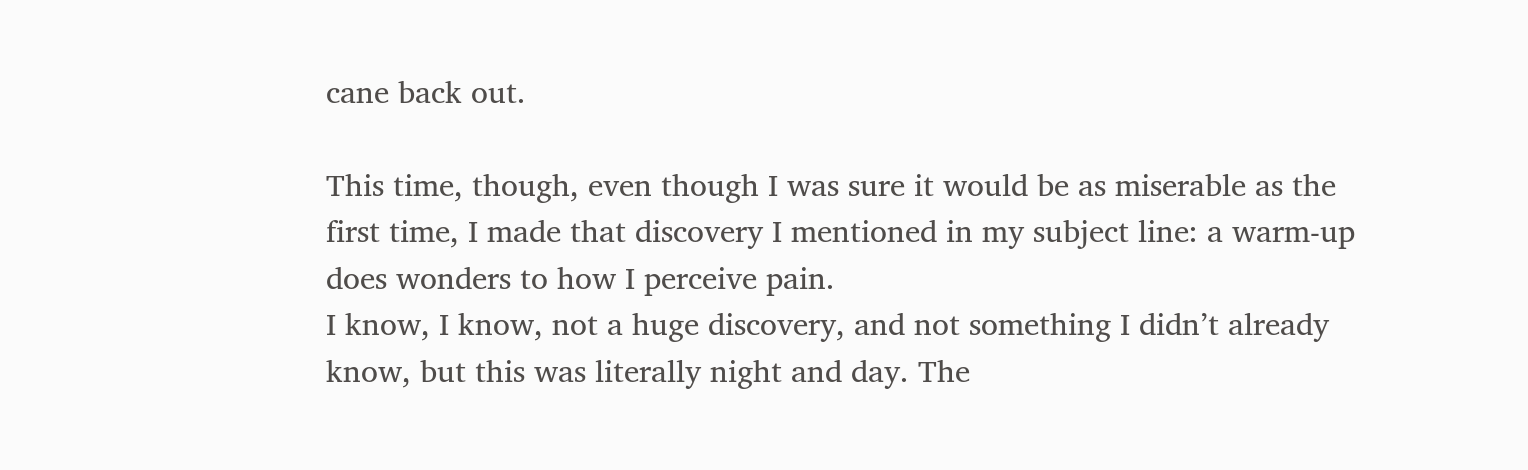cane back out.

This time, though, even though I was sure it would be as miserable as the first time, I made that discovery I mentioned in my subject line: a warm-up does wonders to how I perceive pain.
I know, I know, not a huge discovery, and not something I didn’t already know, but this was literally night and day. The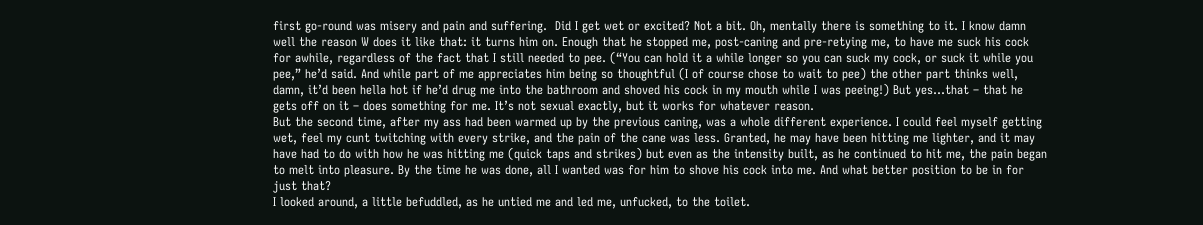first go-round was misery and pain and suffering.  Did I get wet or excited? Not a bit. Oh, mentally there is something to it. I know damn well the reason W does it like that: it turns him on. Enough that he stopped me, post-caning and pre-retying me, to have me suck his cock for awhile, regardless of the fact that I still needed to pee. (“You can hold it a while longer so you can suck my cock, or suck it while you pee,” he’d said. And while part of me appreciates him being so thoughtful (I of course chose to wait to pee) the other part thinks well, damn, it’d been hella hot if he’d drug me into the bathroom and shoved his cock in my mouth while I was peeing!) But yes…that – that he gets off on it – does something for me. It’s not sexual exactly, but it works for whatever reason.
But the second time, after my ass had been warmed up by the previous caning, was a whole different experience. I could feel myself getting wet, feel my cunt twitching with every strike, and the pain of the cane was less. Granted, he may have been hitting me lighter, and it may have had to do with how he was hitting me (quick taps and strikes) but even as the intensity built, as he continued to hit me, the pain began to melt into pleasure. By the time he was done, all I wanted was for him to shove his cock into me. And what better position to be in for just that?
I looked around, a little befuddled, as he untied me and led me, unfucked, to the toilet.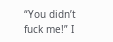“You didn’t fuck me!” I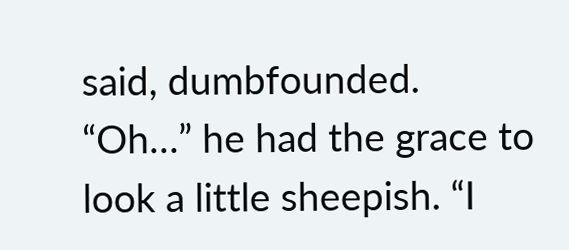said, dumbfounded.
“Oh…” he had the grace to look a little sheepish. “I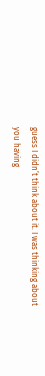guess I didn’t think about it. I was thinking about you having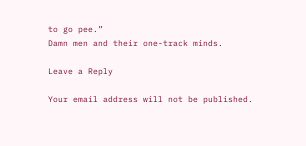to go pee.”
Damn men and their one-track minds.

Leave a Reply

Your email address will not be published.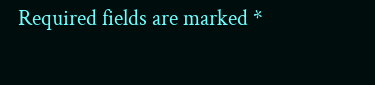Required fields are marked *